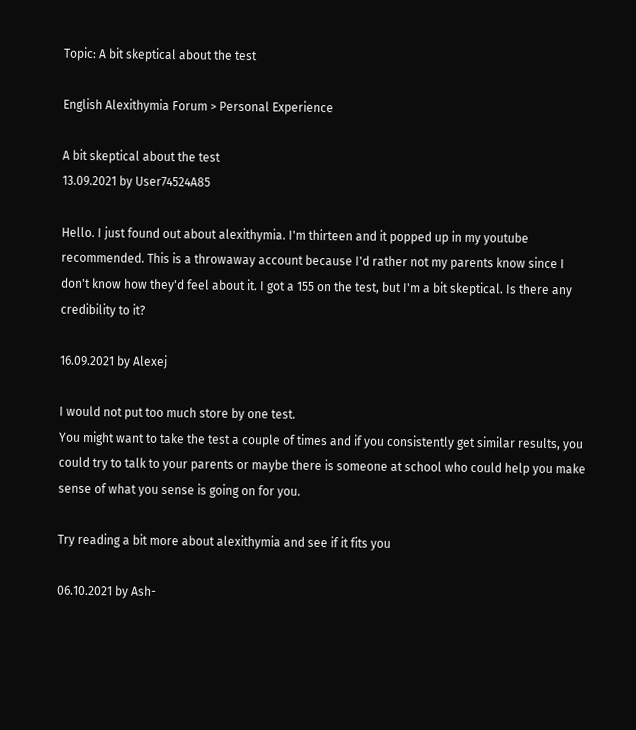Topic: A bit skeptical about the test

English Alexithymia Forum > Personal Experience

A bit skeptical about the test
13.09.2021 by User74524A85

Hello. I just found out about alexithymia. I'm thirteen and it popped up in my youtube recommended. This is a throwaway account because I'd rather not my parents know since I don't know how they'd feel about it. I got a 155 on the test, but I'm a bit skeptical. Is there any credibility to it?

16.09.2021 by Alexej

I would not put too much store by one test.
You might want to take the test a couple of times and if you consistently get similar results, you could try to talk to your parents or maybe there is someone at school who could help you make sense of what you sense is going on for you.

Try reading a bit more about alexithymia and see if it fits you

06.10.2021 by Ash-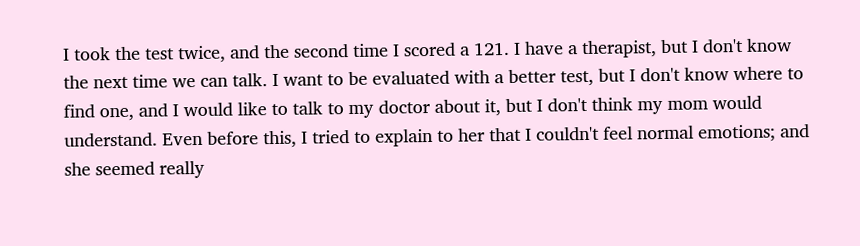I took the test twice, and the second time I scored a 121. I have a therapist, but I don't know the next time we can talk. I want to be evaluated with a better test, but I don't know where to find one, and I would like to talk to my doctor about it, but I don't think my mom would understand. Even before this, I tried to explain to her that I couldn't feel normal emotions; and she seemed really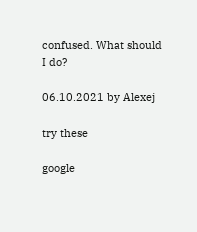confused. What should I do?

06.10.2021 by Alexej

try these

google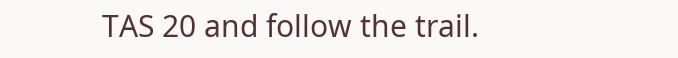TAS 20 and follow the trail.